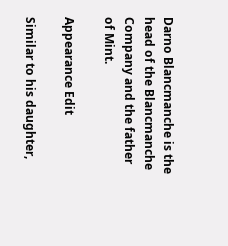Darno Blancmanche is the head of the Blancmanche Company and the father of Mint.

Appearance Edit

Similar to his daughter,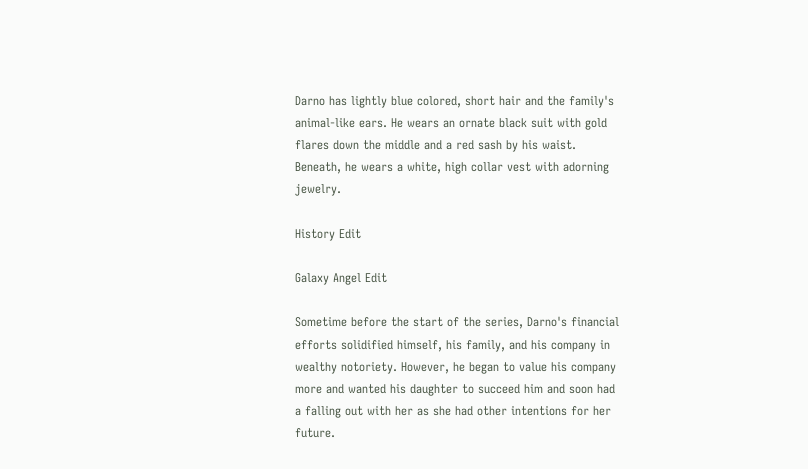Darno has lightly blue colored, short hair and the family's animal-like ears. He wears an ornate black suit with gold flares down the middle and a red sash by his waist. Beneath, he wears a white, high collar vest with adorning jewelry.

History Edit

Galaxy Angel Edit

Sometime before the start of the series, Darno's financial efforts solidified himself, his family, and his company in wealthy notoriety. However, he began to value his company more and wanted his daughter to succeed him and soon had a falling out with her as she had other intentions for her future.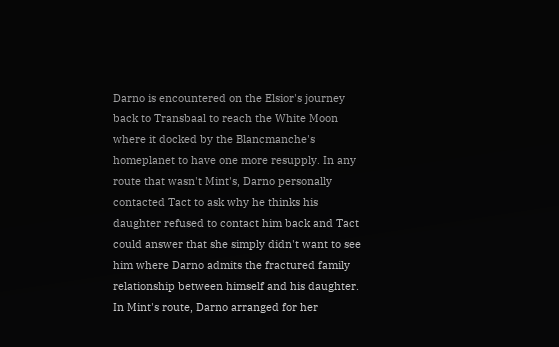Darno is encountered on the Elsior's journey back to Transbaal to reach the White Moon where it docked by the Blancmanche's homeplanet to have one more resupply. In any route that wasn't Mint's, Darno personally contacted Tact to ask why he thinks his daughter refused to contact him back and Tact could answer that she simply didn't want to see him where Darno admits the fractured family relationship between himself and his daughter. In Mint's route, Darno arranged for her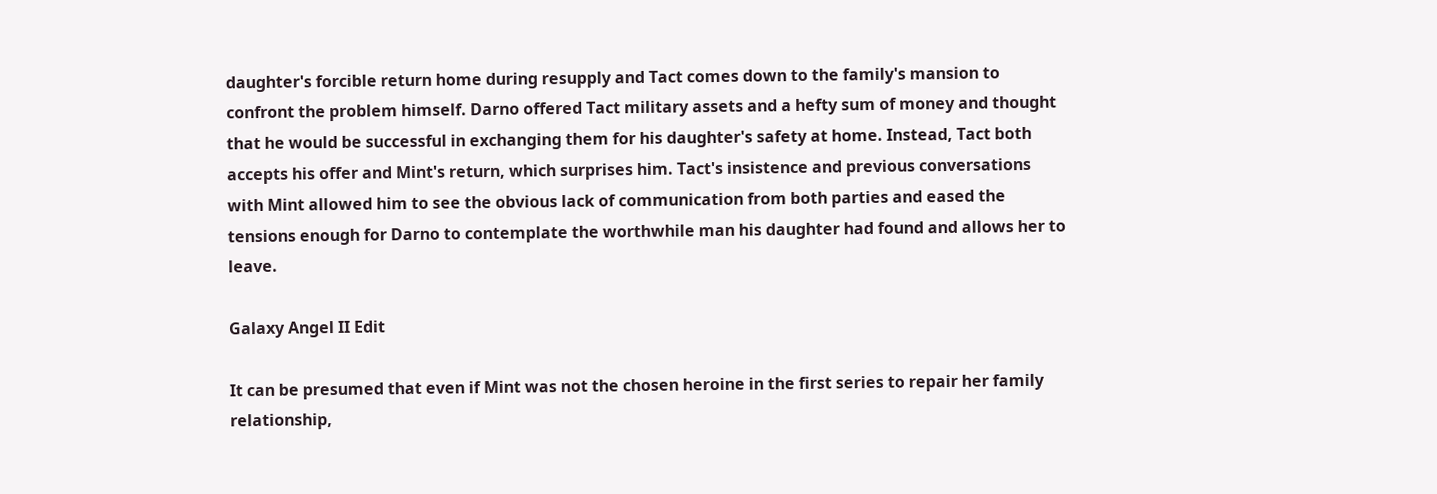daughter's forcible return home during resupply and Tact comes down to the family's mansion to confront the problem himself. Darno offered Tact military assets and a hefty sum of money and thought that he would be successful in exchanging them for his daughter's safety at home. Instead, Tact both accepts his offer and Mint's return, which surprises him. Tact's insistence and previous conversations with Mint allowed him to see the obvious lack of communication from both parties and eased the tensions enough for Darno to contemplate the worthwhile man his daughter had found and allows her to leave.

Galaxy Angel II Edit

It can be presumed that even if Mint was not the chosen heroine in the first series to repair her family relationship,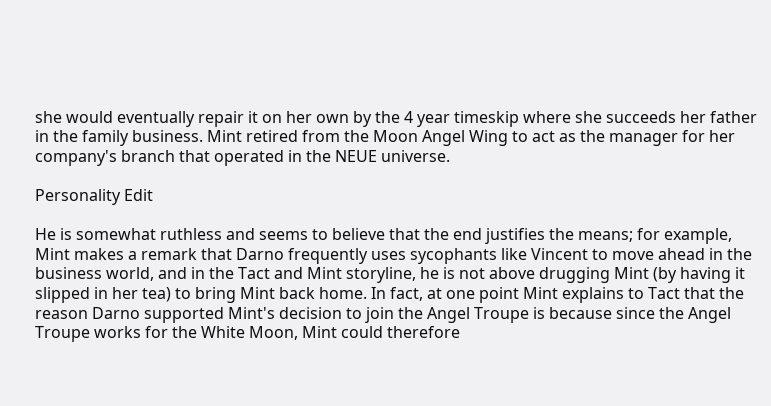she would eventually repair it on her own by the 4 year timeskip where she succeeds her father in the family business. Mint retired from the Moon Angel Wing to act as the manager for her company's branch that operated in the NEUE universe.

Personality Edit

He is somewhat ruthless and seems to believe that the end justifies the means; for example, Mint makes a remark that Darno frequently uses sycophants like Vincent to move ahead in the business world, and in the Tact and Mint storyline, he is not above drugging Mint (by having it slipped in her tea) to bring Mint back home. In fact, at one point Mint explains to Tact that the reason Darno supported Mint's decision to join the Angel Troupe is because since the Angel Troupe works for the White Moon, Mint could therefore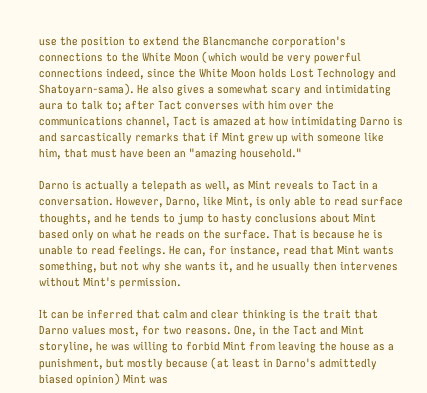use the position to extend the Blancmanche corporation's connections to the White Moon (which would be very powerful connections indeed, since the White Moon holds Lost Technology and Shatoyarn-sama). He also gives a somewhat scary and intimidating aura to talk to; after Tact converses with him over the communications channel, Tact is amazed at how intimidating Darno is and sarcastically remarks that if Mint grew up with someone like him, that must have been an "amazing household."

Darno is actually a telepath as well, as Mint reveals to Tact in a conversation. However, Darno, like Mint, is only able to read surface thoughts, and he tends to jump to hasty conclusions about Mint based only on what he reads on the surface. That is because he is unable to read feelings. He can, for instance, read that Mint wants something, but not why she wants it, and he usually then intervenes without Mint's permission.

It can be inferred that calm and clear thinking is the trait that Darno values most, for two reasons. One, in the Tact and Mint storyline, he was willing to forbid Mint from leaving the house as a punishment, but mostly because (at least in Darno's admittedly biased opinion) Mint was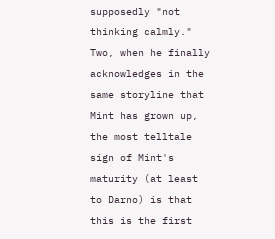supposedly "not thinking calmly." Two, when he finally acknowledges in the same storyline that Mint has grown up, the most telltale sign of Mint's maturity (at least to Darno) is that this is the first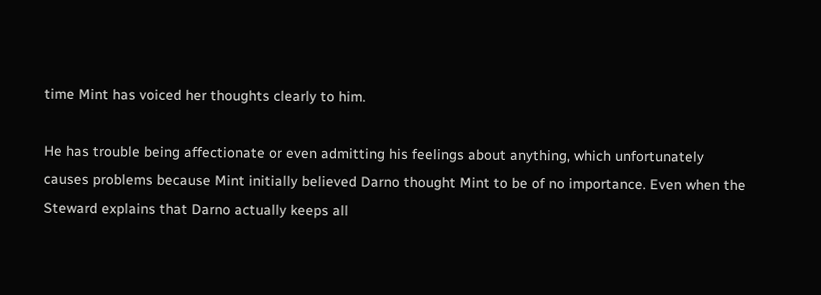time Mint has voiced her thoughts clearly to him.

He has trouble being affectionate or even admitting his feelings about anything, which unfortunately causes problems because Mint initially believed Darno thought Mint to be of no importance. Even when the Steward explains that Darno actually keeps all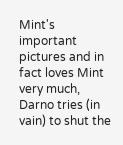Mint's important pictures and in fact loves Mint very much, Darno tries (in vain) to shut the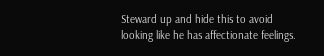Steward up and hide this to avoid looking like he has affectionate feelings.